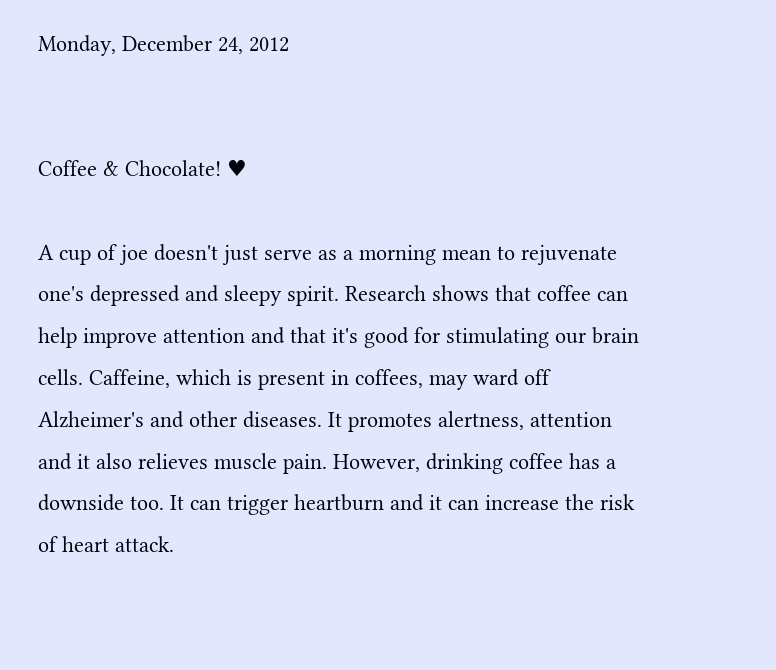Monday, December 24, 2012


Coffee & Chocolate! ♥

A cup of joe doesn't just serve as a morning mean to rejuvenate one's depressed and sleepy spirit. Research shows that coffee can help improve attention and that it's good for stimulating our brain cells. Caffeine, which is present in coffees, may ward off Alzheimer's and other diseases. It promotes alertness, attention and it also relieves muscle pain. However, drinking coffee has a downside too. It can trigger heartburn and it can increase the risk of heart attack.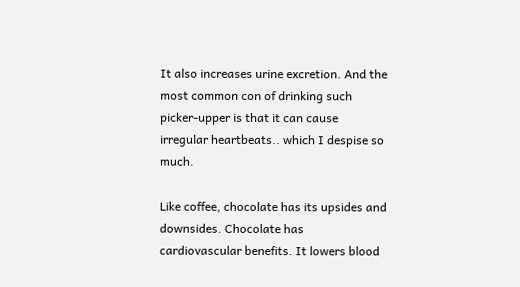It also increases urine excretion. And the most common con of drinking such picker-upper is that it can cause irregular heartbeats.. which I despise so much.

Like coffee, chocolate has its upsides and downsides. Chocolate has cardiovascular benefits. It lowers blood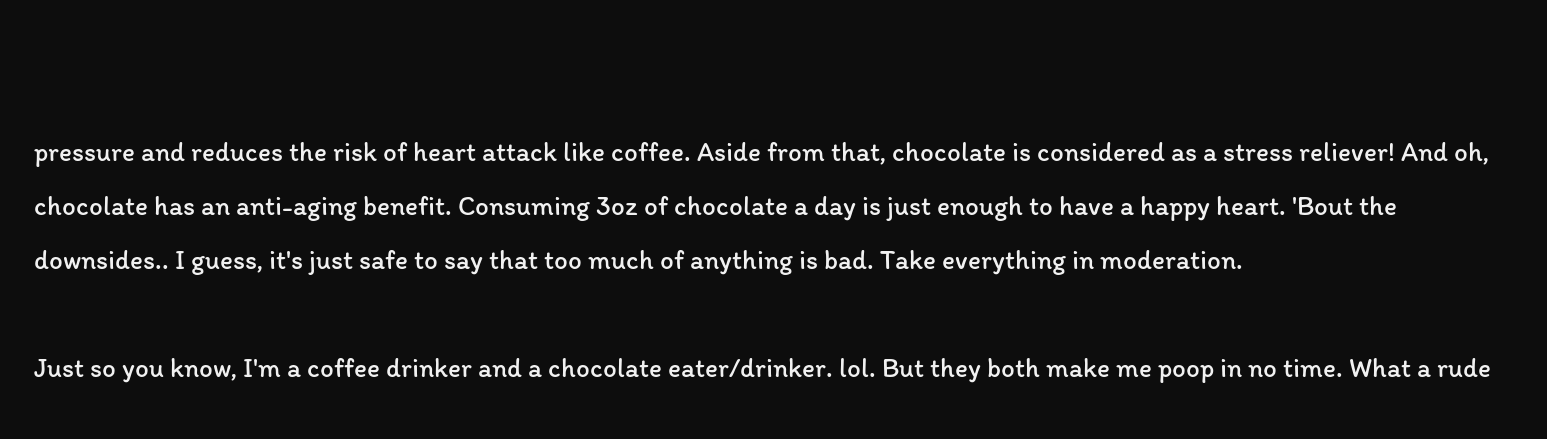pressure and reduces the risk of heart attack like coffee. Aside from that, chocolate is considered as a stress reliever! And oh, chocolate has an anti-aging benefit. Consuming 3oz of chocolate a day is just enough to have a happy heart. 'Bout the downsides.. I guess, it's just safe to say that too much of anything is bad. Take everything in moderation.

Just so you know, I'm a coffee drinker and a chocolate eater/drinker. lol. But they both make me poop in no time. What a rude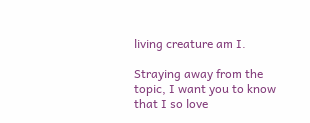living creature am I.

Straying away from the topic, I want you to know that I so love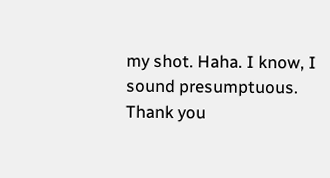my shot. Haha. I know, I sound presumptuous. Thank you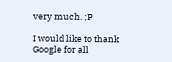very much. ;P

I would like to thank Google for all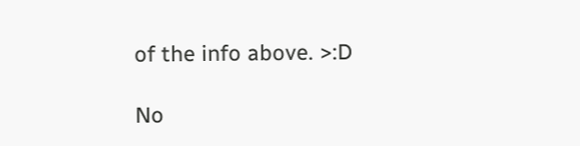of the info above. >:D

No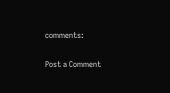comments:

Post a Comment